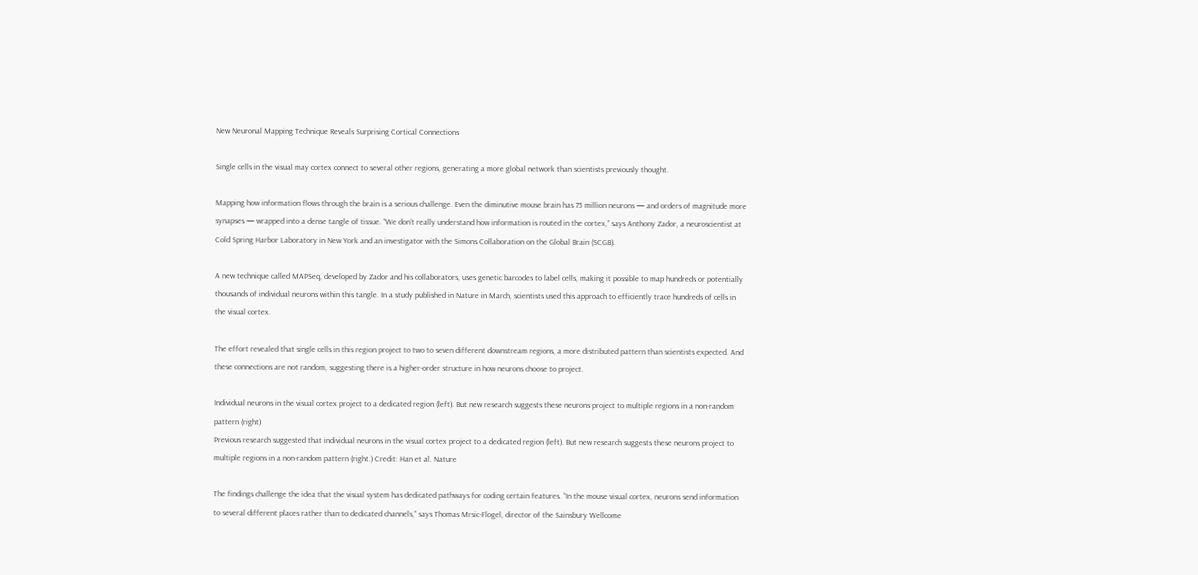New Neuronal Mapping Technique Reveals Surprising Cortical Connections

Single cells in the visual may cortex connect to several other regions, generating a more global network than scientists previously thought.

Mapping how information flows through the brain is a serious challenge. Even the diminutive mouse brain has 75 million neurons — and orders of magnitude more synapses — wrapped into a dense tangle of tissue. “We don’t really understand how information is routed in the cortex,” says Anthony Zador, a neuroscientist at Cold Spring Harbor Laboratory in New York and an investigator with the Simons Collaboration on the Global Brain (SCGB).

A new technique called MAPSeq, developed by Zador and his collaborators, uses genetic barcodes to label cells, making it possible to map hundreds or potentially thousands of individual neurons within this tangle. In a study published in Nature in March, scientists used this approach to efficiently trace hundreds of cells in the visual cortex.

The effort revealed that single cells in this region project to two to seven different downstream regions, a more distributed pattern than scientists expected. And these connections are not random, suggesting there is a higher-order structure in how neurons choose to project.

Individual neurons in the visual cortex project to a dedicated region (left). But new research suggests these neurons project to multiple regions in a non-random pattern (right)
Previous research suggested that individual neurons in the visual cortex project to a dedicated region (left). But new research suggests these neurons project to multiple regions in a non-random pattern (right.) Credit: Han et al. Nature

The findings challenge the idea that the visual system has dedicated pathways for coding certain features. “In the mouse visual cortex, neurons send information to several different places rather than to dedicated channels,” says Thomas Mrsic-Flogel, director of the Sainsbury Wellcome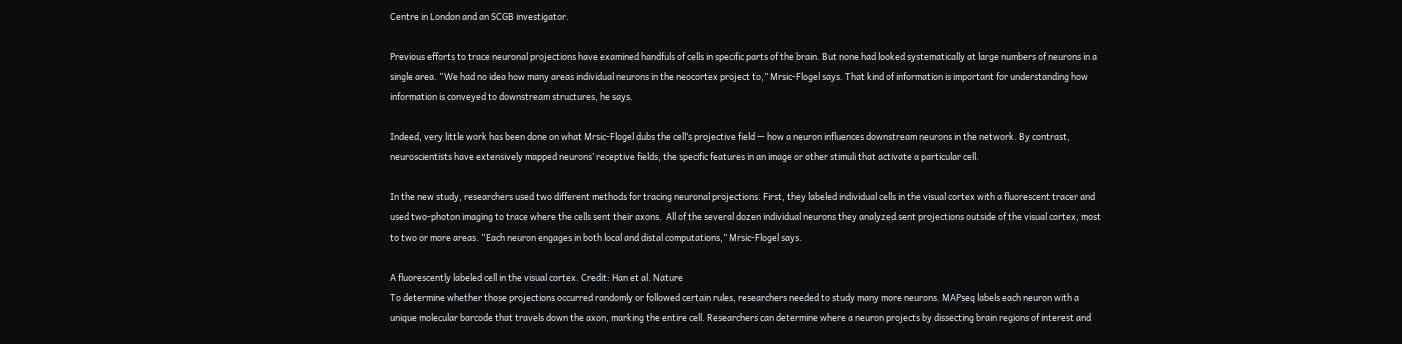Centre in London and an SCGB investigator.

Previous efforts to trace neuronal projections have examined handfuls of cells in specific parts of the brain. But none had looked systematically at large numbers of neurons in a single area. “We had no idea how many areas individual neurons in the neocortex project to,” Mrsic-Flogel says. That kind of information is important for understanding how information is conveyed to downstream structures, he says.

Indeed, very little work has been done on what Mrsic-Flogel dubs the cell’s projective field — how a neuron influences downstream neurons in the network. By contrast, neuroscientists have extensively mapped neurons’ receptive fields, the specific features in an image or other stimuli that activate a particular cell.

In the new study, researchers used two different methods for tracing neuronal projections. First, they labeled individual cells in the visual cortex with a fluorescent tracer and used two-photon imaging to trace where the cells sent their axons.  All of the several dozen individual neurons they analyzed sent projections outside of the visual cortex, most to two or more areas. “Each neuron engages in both local and distal computations,” Mrsic-Flogel says.

A fluorescently labeled cell in the visual cortex. Credit: Han et al. Nature
To determine whether those projections occurred randomly or followed certain rules, researchers needed to study many more neurons. MAPseq labels each neuron with a unique molecular barcode that travels down the axon, marking the entire cell. Researchers can determine where a neuron projects by dissecting brain regions of interest and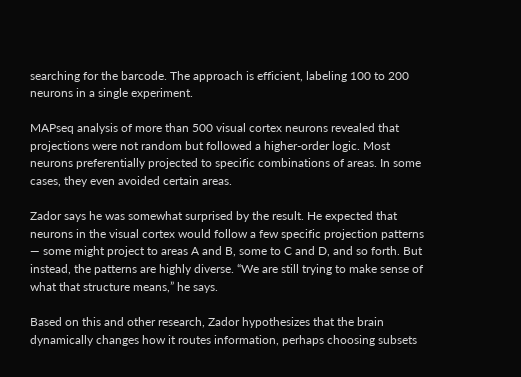searching for the barcode. The approach is efficient, labeling 100 to 200 neurons in a single experiment.

MAPseq analysis of more than 500 visual cortex neurons revealed that projections were not random but followed a higher-order logic. Most neurons preferentially projected to specific combinations of areas. In some cases, they even avoided certain areas.

Zador says he was somewhat surprised by the result. He expected that neurons in the visual cortex would follow a few specific projection patterns — some might project to areas A and B, some to C and D, and so forth. But instead, the patterns are highly diverse. “We are still trying to make sense of what that structure means,” he says.

Based on this and other research, Zador hypothesizes that the brain dynamically changes how it routes information, perhaps choosing subsets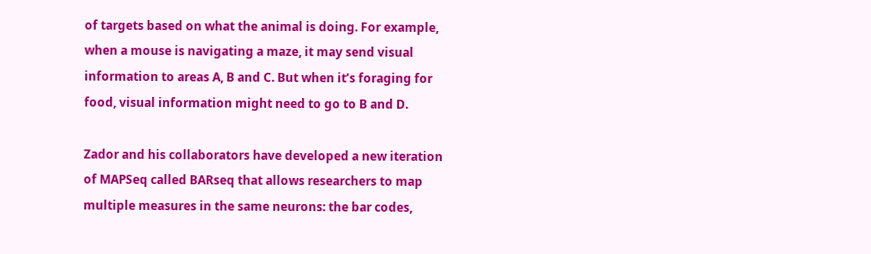of targets based on what the animal is doing. For example, when a mouse is navigating a maze, it may send visual information to areas A, B and C. But when it’s foraging for food, visual information might need to go to B and D.

Zador and his collaborators have developed a new iteration of MAPSeq called BARseq that allows researchers to map multiple measures in the same neurons: the bar codes,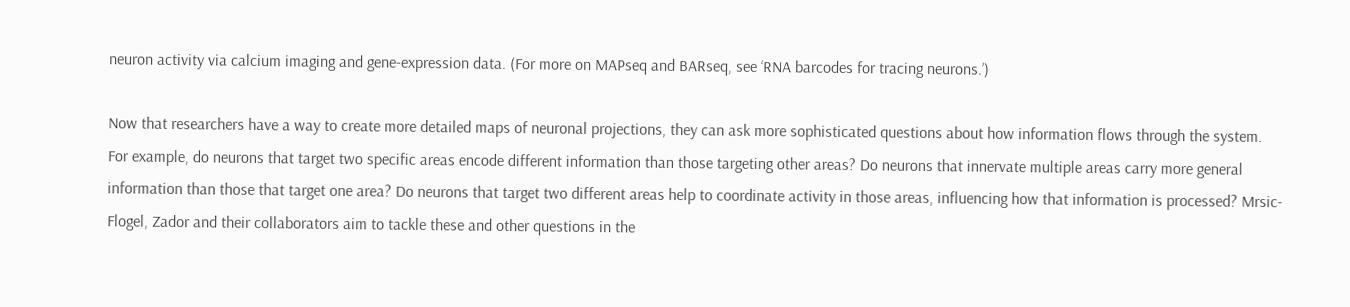neuron activity via calcium imaging and gene-expression data. (For more on MAPseq and BARseq, see ‘RNA barcodes for tracing neurons.’)

Now that researchers have a way to create more detailed maps of neuronal projections, they can ask more sophisticated questions about how information flows through the system. For example, do neurons that target two specific areas encode different information than those targeting other areas? Do neurons that innervate multiple areas carry more general information than those that target one area? Do neurons that target two different areas help to coordinate activity in those areas, influencing how that information is processed? Mrsic-Flogel, Zador and their collaborators aim to tackle these and other questions in the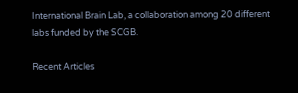International Brain Lab, a collaboration among 20 different labs funded by the SCGB.

Recent Articles